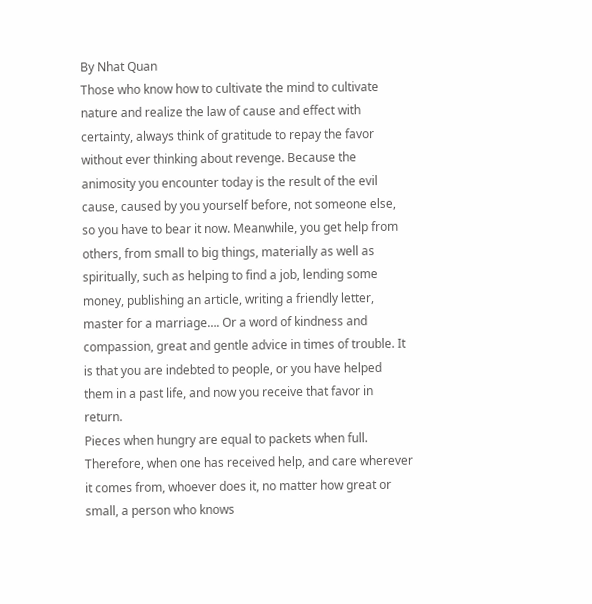By Nhat Quan
Those who know how to cultivate the mind to cultivate nature and realize the law of cause and effect with certainty, always think of gratitude to repay the favor without ever thinking about revenge. Because the animosity you encounter today is the result of the evil cause, caused by you yourself before, not someone else, so you have to bear it now. Meanwhile, you get help from others, from small to big things, materially as well as spiritually, such as helping to find a job, lending some money, publishing an article, writing a friendly letter, master for a marriage…. Or a word of kindness and compassion, great and gentle advice in times of trouble. It is that you are indebted to people, or you have helped them in a past life, and now you receive that favor in return.
Pieces when hungry are equal to packets when full. Therefore, when one has received help, and care wherever it comes from, whoever does it, no matter how great or small, a person who knows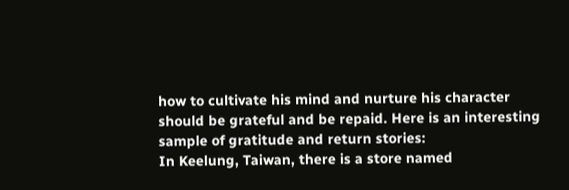how to cultivate his mind and nurture his character should be grateful and be repaid. Here is an interesting sample of gratitude and return stories:
In Keelung, Taiwan, there is a store named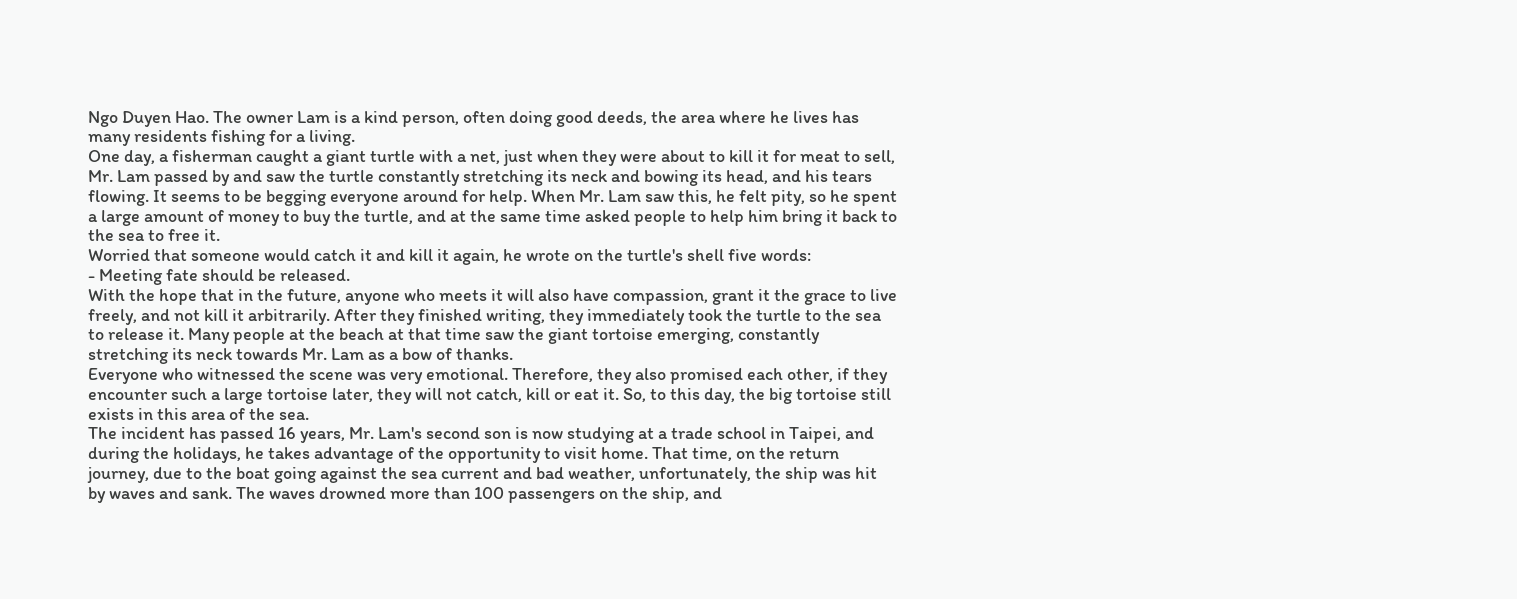Ngo Duyen Hao. The owner Lam is a kind person, often doing good deeds, the area where he lives has many residents fishing for a living.
One day, a fisherman caught a giant turtle with a net, just when they were about to kill it for meat to sell, Mr. Lam passed by and saw the turtle constantly stretching its neck and bowing its head, and his tears flowing. It seems to be begging everyone around for help. When Mr. Lam saw this, he felt pity, so he spent a large amount of money to buy the turtle, and at the same time asked people to help him bring it back to the sea to free it.
Worried that someone would catch it and kill it again, he wrote on the turtle's shell five words:
- Meeting fate should be released.
With the hope that in the future, anyone who meets it will also have compassion, grant it the grace to live freely, and not kill it arbitrarily. After they finished writing, they immediately took the turtle to the sea to release it. Many people at the beach at that time saw the giant tortoise emerging, constantly stretching its neck towards Mr. Lam as a bow of thanks.
Everyone who witnessed the scene was very emotional. Therefore, they also promised each other, if they encounter such a large tortoise later, they will not catch, kill or eat it. So, to this day, the big tortoise still exists in this area of the sea.
The incident has passed 16 years, Mr. Lam's second son is now studying at a trade school in Taipei, and during the holidays, he takes advantage of the opportunity to visit home. That time, on the return journey, due to the boat going against the sea current and bad weather, unfortunately, the ship was hit by waves and sank. The waves drowned more than 100 passengers on the ship, and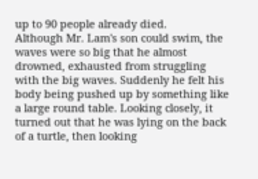up to 90 people already died.
Although Mr. Lam's son could swim, the waves were so big that he almost drowned, exhausted from struggling with the big waves. Suddenly he felt his body being pushed up by something like a large round table. Looking closely, it turned out that he was lying on the back of a turtle, then looking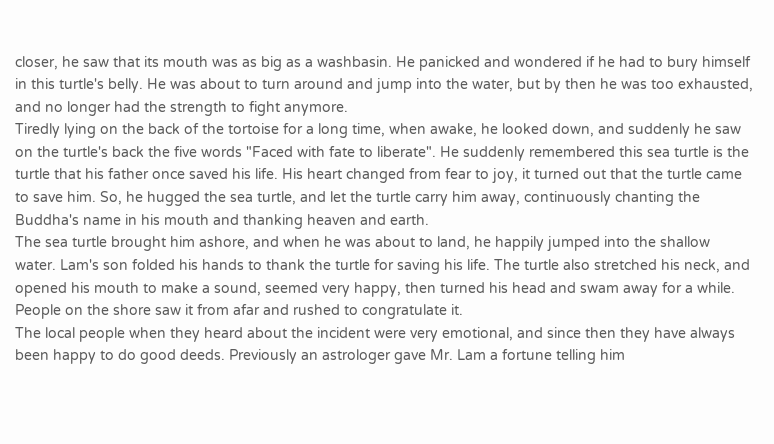closer, he saw that its mouth was as big as a washbasin. He panicked and wondered if he had to bury himself in this turtle's belly. He was about to turn around and jump into the water, but by then he was too exhausted, and no longer had the strength to fight anymore.
Tiredly lying on the back of the tortoise for a long time, when awake, he looked down, and suddenly he saw on the turtle's back the five words "Faced with fate to liberate". He suddenly remembered this sea turtle is the turtle that his father once saved his life. His heart changed from fear to joy, it turned out that the turtle came to save him. So, he hugged the sea turtle, and let the turtle carry him away, continuously chanting the Buddha's name in his mouth and thanking heaven and earth.
The sea turtle brought him ashore, and when he was about to land, he happily jumped into the shallow water. Lam's son folded his hands to thank the turtle for saving his life. The turtle also stretched his neck, and opened his mouth to make a sound, seemed very happy, then turned his head and swam away for a while. People on the shore saw it from afar and rushed to congratulate it.
The local people when they heard about the incident were very emotional, and since then they have always been happy to do good deeds. Previously an astrologer gave Mr. Lam a fortune telling him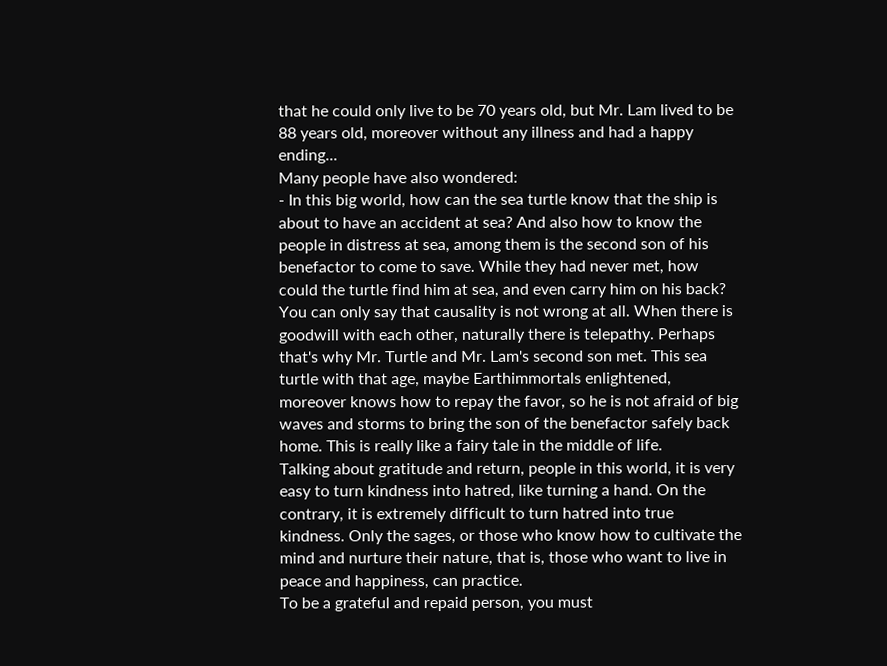that he could only live to be 70 years old, but Mr. Lam lived to be 88 years old, moreover without any illness and had a happy ending...
Many people have also wondered:
- In this big world, how can the sea turtle know that the ship is about to have an accident at sea? And also how to know the people in distress at sea, among them is the second son of his benefactor to come to save. While they had never met, how could the turtle find him at sea, and even carry him on his back?
You can only say that causality is not wrong at all. When there is goodwill with each other, naturally there is telepathy. Perhaps that's why Mr. Turtle and Mr. Lam's second son met. This sea turtle with that age, maybe Earthimmortals enlightened, moreover knows how to repay the favor, so he is not afraid of big waves and storms to bring the son of the benefactor safely back home. This is really like a fairy tale in the middle of life.
Talking about gratitude and return, people in this world, it is very easy to turn kindness into hatred, like turning a hand. On the contrary, it is extremely difficult to turn hatred into true kindness. Only the sages, or those who know how to cultivate the mind and nurture their nature, that is, those who want to live in peace and happiness, can practice.
To be a grateful and repaid person, you must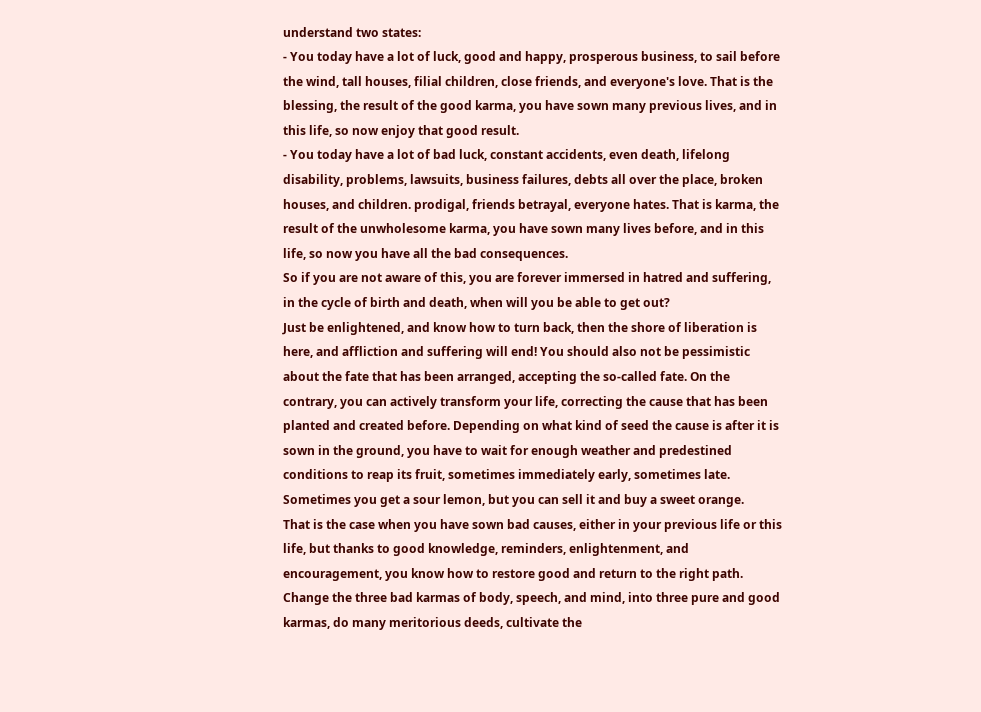understand two states:
- You today have a lot of luck, good and happy, prosperous business, to sail before the wind, tall houses, filial children, close friends, and everyone's love. That is the blessing, the result of the good karma, you have sown many previous lives, and in this life, so now enjoy that good result.
- You today have a lot of bad luck, constant accidents, even death, lifelong disability, problems, lawsuits, business failures, debts all over the place, broken houses, and children. prodigal, friends betrayal, everyone hates. That is karma, the result of the unwholesome karma, you have sown many lives before, and in this life, so now you have all the bad consequences.
So if you are not aware of this, you are forever immersed in hatred and suffering, in the cycle of birth and death, when will you be able to get out?
Just be enlightened, and know how to turn back, then the shore of liberation is here, and affliction and suffering will end! You should also not be pessimistic about the fate that has been arranged, accepting the so-called fate. On the contrary, you can actively transform your life, correcting the cause that has been planted and created before. Depending on what kind of seed the cause is after it is sown in the ground, you have to wait for enough weather and predestined conditions to reap its fruit, sometimes immediately early, sometimes late. Sometimes you get a sour lemon, but you can sell it and buy a sweet orange.
That is the case when you have sown bad causes, either in your previous life or this life, but thanks to good knowledge, reminders, enlightenment, and encouragement, you know how to restore good and return to the right path. Change the three bad karmas of body, speech, and mind, into three pure and good karmas, do many meritorious deeds, cultivate the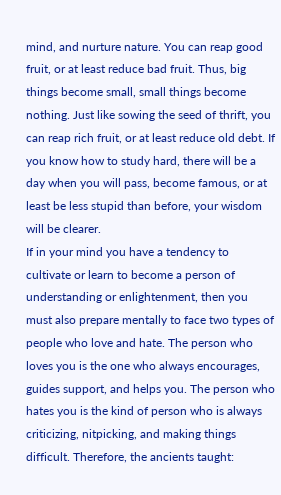mind, and nurture nature. You can reap good fruit, or at least reduce bad fruit. Thus, big things become small, small things become nothing. Just like sowing the seed of thrift, you can reap rich fruit, or at least reduce old debt. If you know how to study hard, there will be a day when you will pass, become famous, or at least be less stupid than before, your wisdom will be clearer.
If in your mind you have a tendency to cultivate or learn to become a person of understanding or enlightenment, then you must also prepare mentally to face two types of people who love and hate. The person who loves you is the one who always encourages, guides support, and helps you. The person who hates you is the kind of person who is always criticizing, nitpicking, and making things difficult. Therefore, the ancients taught: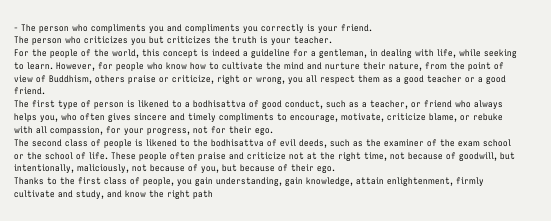- The person who compliments you and compliments you correctly is your friend.
The person who criticizes you but criticizes the truth is your teacher.
For the people of the world, this concept is indeed a guideline for a gentleman, in dealing with life, while seeking to learn. However, for people who know how to cultivate the mind and nurture their nature, from the point of view of Buddhism, others praise or criticize, right or wrong, you all respect them as a good teacher or a good friend.
The first type of person is likened to a bodhisattva of good conduct, such as a teacher, or friend who always helps you, who often gives sincere and timely compliments to encourage, motivate, criticize blame, or rebuke with all compassion, for your progress, not for their ego.
The second class of people is likened to the bodhisattva of evil deeds, such as the examiner of the exam school or the school of life. These people often praise and criticize not at the right time, not because of goodwill, but intentionally, maliciously, not because of you, but because of their ego.
Thanks to the first class of people, you gain understanding, gain knowledge, attain enlightenment, firmly cultivate and study, and know the right path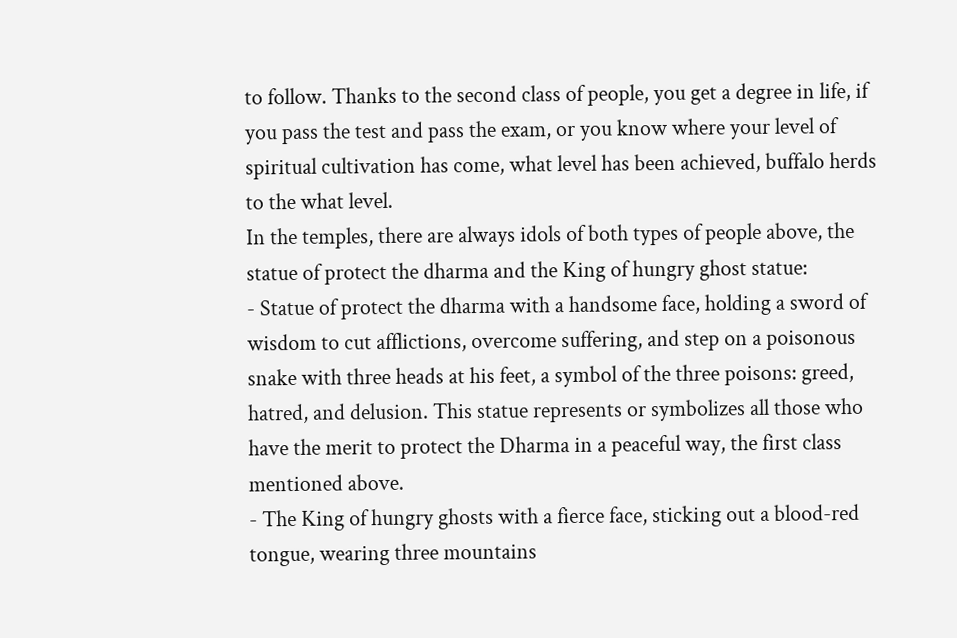to follow. Thanks to the second class of people, you get a degree in life, if you pass the test and pass the exam, or you know where your level of spiritual cultivation has come, what level has been achieved, buffalo herds to the what level.
In the temples, there are always idols of both types of people above, the statue of protect the dharma and the King of hungry ghost statue:
- Statue of protect the dharma with a handsome face, holding a sword of wisdom to cut afflictions, overcome suffering, and step on a poisonous snake with three heads at his feet, a symbol of the three poisons: greed, hatred, and delusion. This statue represents or symbolizes all those who have the merit to protect the Dharma in a peaceful way, the first class mentioned above.
- The King of hungry ghosts with a fierce face, sticking out a blood-red tongue, wearing three mountains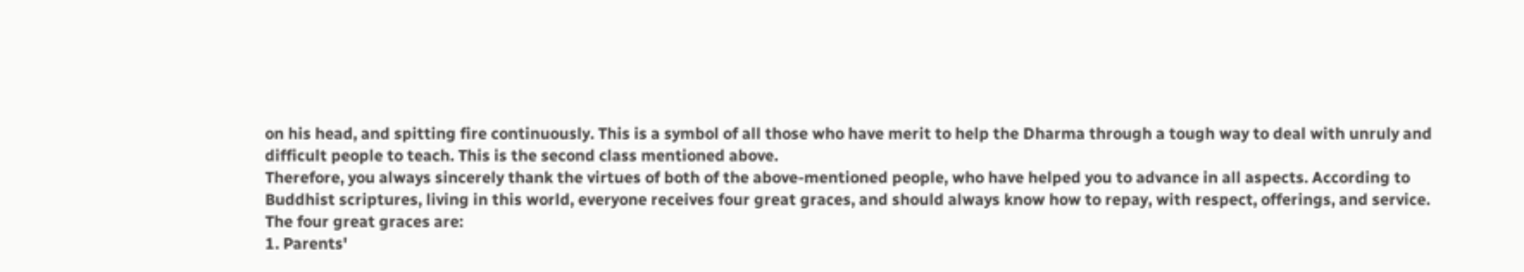on his head, and spitting fire continuously. This is a symbol of all those who have merit to help the Dharma through a tough way to deal with unruly and difficult people to teach. This is the second class mentioned above.
Therefore, you always sincerely thank the virtues of both of the above-mentioned people, who have helped you to advance in all aspects. According to Buddhist scriptures, living in this world, everyone receives four great graces, and should always know how to repay, with respect, offerings, and service. The four great graces are:
1. Parents'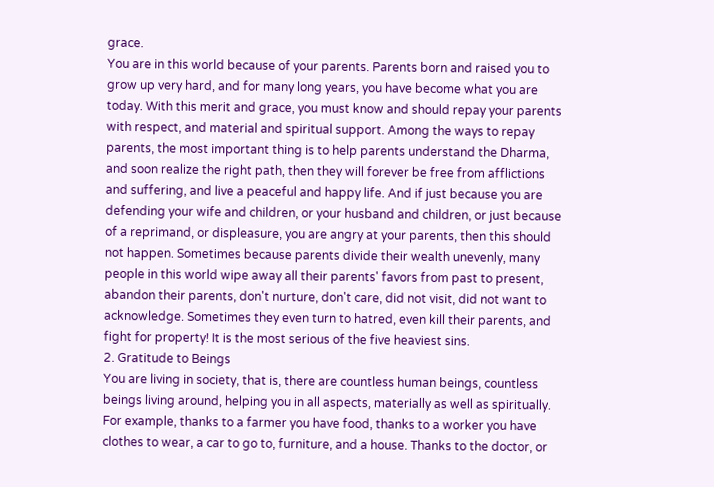grace.
You are in this world because of your parents. Parents born and raised you to grow up very hard, and for many long years, you have become what you are today. With this merit and grace, you must know and should repay your parents with respect, and material and spiritual support. Among the ways to repay parents, the most important thing is to help parents understand the Dharma, and soon realize the right path, then they will forever be free from afflictions and suffering, and live a peaceful and happy life. And if just because you are defending your wife and children, or your husband and children, or just because of a reprimand, or displeasure, you are angry at your parents, then this should not happen. Sometimes because parents divide their wealth unevenly, many people in this world wipe away all their parents' favors from past to present, abandon their parents, don't nurture, don't care, did not visit, did not want to acknowledge. Sometimes they even turn to hatred, even kill their parents, and fight for property! It is the most serious of the five heaviest sins.
2. Gratitude to Beings
You are living in society, that is, there are countless human beings, countless beings living around, helping you in all aspects, materially as well as spiritually. For example, thanks to a farmer you have food, thanks to a worker you have clothes to wear, a car to go to, furniture, and a house. Thanks to the doctor, or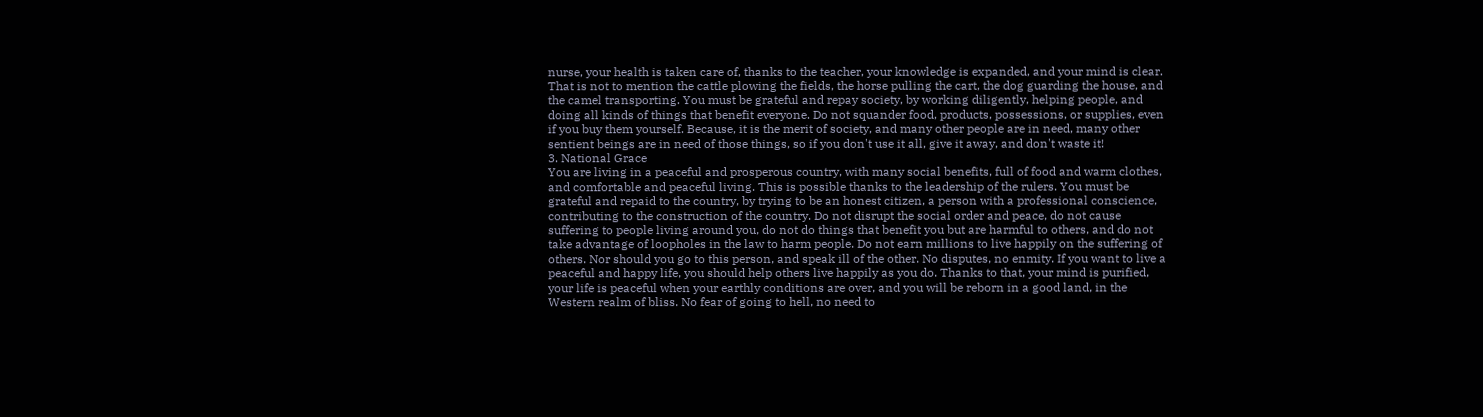nurse, your health is taken care of, thanks to the teacher, your knowledge is expanded, and your mind is clear. That is not to mention the cattle plowing the fields, the horse pulling the cart, the dog guarding the house, and the camel transporting. You must be grateful and repay society, by working diligently, helping people, and doing all kinds of things that benefit everyone. Do not squander food, products, possessions, or supplies, even if you buy them yourself. Because, it is the merit of society, and many other people are in need, many other sentient beings are in need of those things, so if you don't use it all, give it away, and don't waste it!
3. National Grace
You are living in a peaceful and prosperous country, with many social benefits, full of food and warm clothes, and comfortable and peaceful living. This is possible thanks to the leadership of the rulers. You must be grateful and repaid to the country, by trying to be an honest citizen, a person with a professional conscience, contributing to the construction of the country. Do not disrupt the social order and peace, do not cause suffering to people living around you, do not do things that benefit you but are harmful to others, and do not take advantage of loopholes in the law to harm people. Do not earn millions to live happily on the suffering of others. Nor should you go to this person, and speak ill of the other. No disputes, no enmity. If you want to live a peaceful and happy life, you should help others live happily as you do. Thanks to that, your mind is purified, your life is peaceful when your earthly conditions are over, and you will be reborn in a good land, in the Western realm of bliss. No fear of going to hell, no need to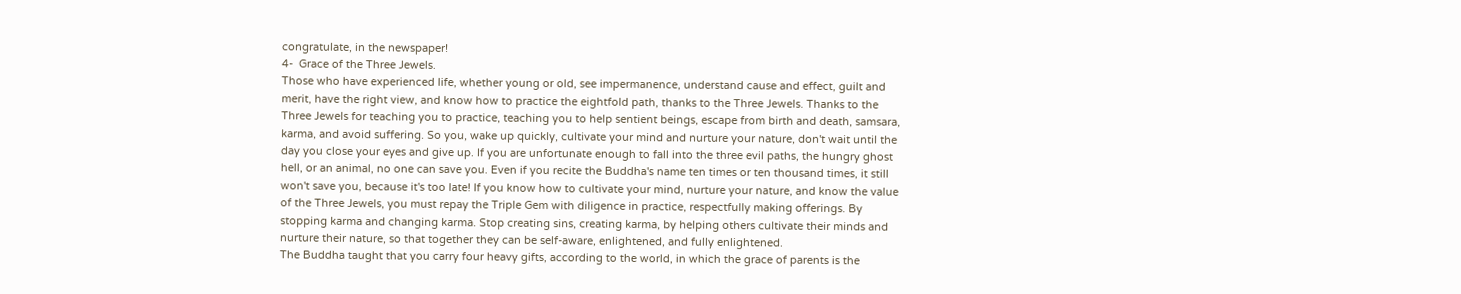congratulate, in the newspaper!
4-  Grace of the Three Jewels.
Those who have experienced life, whether young or old, see impermanence, understand cause and effect, guilt and merit, have the right view, and know how to practice the eightfold path, thanks to the Three Jewels. Thanks to the Three Jewels for teaching you to practice, teaching you to help sentient beings, escape from birth and death, samsara, karma, and avoid suffering. So you, wake up quickly, cultivate your mind and nurture your nature, don't wait until the day you close your eyes and give up. If you are unfortunate enough to fall into the three evil paths, the hungry ghost hell, or an animal, no one can save you. Even if you recite the Buddha's name ten times or ten thousand times, it still won't save you, because it's too late! If you know how to cultivate your mind, nurture your nature, and know the value of the Three Jewels, you must repay the Triple Gem with diligence in practice, respectfully making offerings. By stopping karma and changing karma. Stop creating sins, creating karma, by helping others cultivate their minds and nurture their nature, so that together they can be self-aware, enlightened, and fully enlightened.
The Buddha taught that you carry four heavy gifts, according to the world, in which the grace of parents is the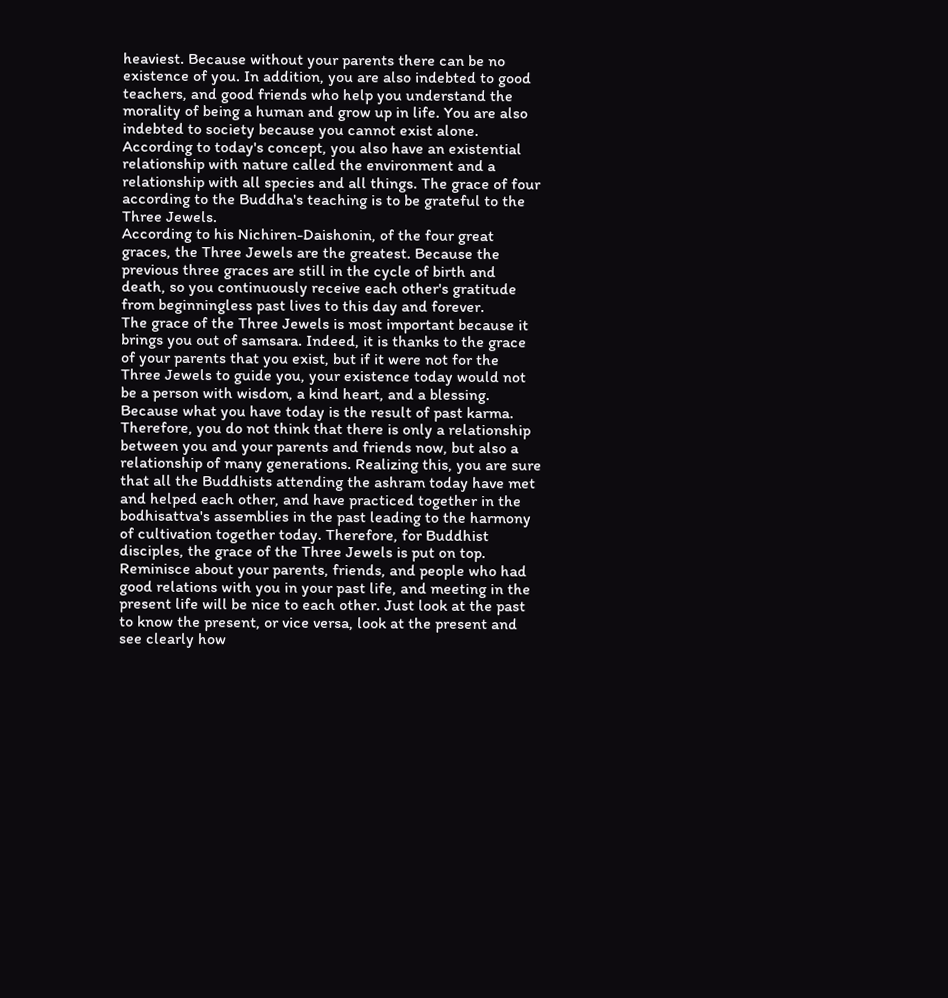heaviest. Because without your parents there can be no existence of you. In addition, you are also indebted to good teachers, and good friends who help you understand the morality of being a human and grow up in life. You are also indebted to society because you cannot exist alone. According to today's concept, you also have an existential relationship with nature called the environment and a relationship with all species and all things. The grace of four according to the Buddha's teaching is to be grateful to the Three Jewels.
According to his Nichiren-Daishonin, of the four great graces, the Three Jewels are the greatest. Because the previous three graces are still in the cycle of birth and death, so you continuously receive each other's gratitude from beginningless past lives to this day and forever.
The grace of the Three Jewels is most important because it brings you out of samsara. Indeed, it is thanks to the grace of your parents that you exist, but if it were not for the Three Jewels to guide you, your existence today would not be a person with wisdom, a kind heart, and a blessing. Because what you have today is the result of past karma. Therefore, you do not think that there is only a relationship between you and your parents and friends now, but also a relationship of many generations. Realizing this, you are sure that all the Buddhists attending the ashram today have met and helped each other, and have practiced together in the bodhisattva's assemblies in the past leading to the harmony of cultivation together today. Therefore, for Buddhist disciples, the grace of the Three Jewels is put on top.
Reminisce about your parents, friends, and people who had good relations with you in your past life, and meeting in the present life will be nice to each other. Just look at the past to know the present, or vice versa, look at the present and see clearly how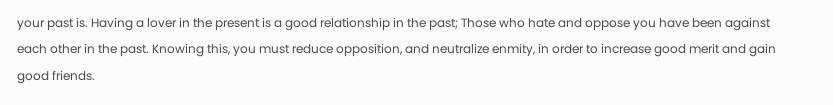your past is. Having a lover in the present is a good relationship in the past; Those who hate and oppose you have been against each other in the past. Knowing this, you must reduce opposition, and neutralize enmity, in order to increase good merit and gain good friends.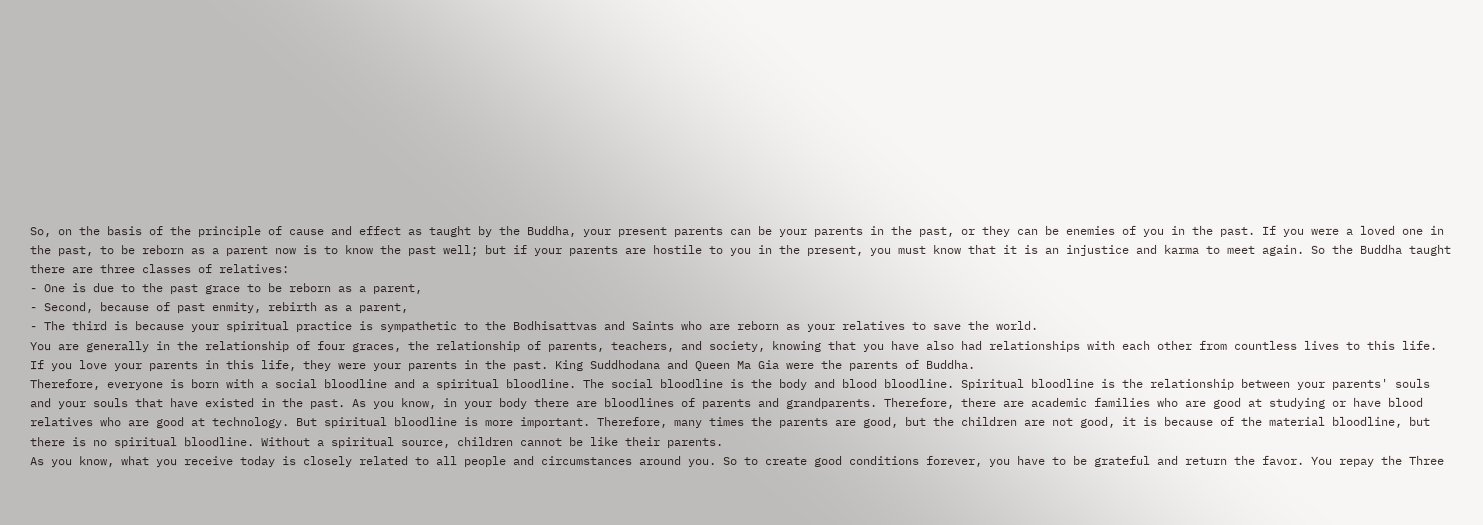So, on the basis of the principle of cause and effect as taught by the Buddha, your present parents can be your parents in the past, or they can be enemies of you in the past. If you were a loved one in the past, to be reborn as a parent now is to know the past well; but if your parents are hostile to you in the present, you must know that it is an injustice and karma to meet again. So the Buddha taught there are three classes of relatives:
- One is due to the past grace to be reborn as a parent,
- Second, because of past enmity, rebirth as a parent,
- The third is because your spiritual practice is sympathetic to the Bodhisattvas and Saints who are reborn as your relatives to save the world.
You are generally in the relationship of four graces, the relationship of parents, teachers, and society, knowing that you have also had relationships with each other from countless lives to this life. If you love your parents in this life, they were your parents in the past. King Suddhodana and Queen Ma Gia were the parents of Buddha.
Therefore, everyone is born with a social bloodline and a spiritual bloodline. The social bloodline is the body and blood bloodline. Spiritual bloodline is the relationship between your parents' souls and your souls that have existed in the past. As you know, in your body there are bloodlines of parents and grandparents. Therefore, there are academic families who are good at studying or have blood relatives who are good at technology. But spiritual bloodline is more important. Therefore, many times the parents are good, but the children are not good, it is because of the material bloodline, but there is no spiritual bloodline. Without a spiritual source, children cannot be like their parents.
As you know, what you receive today is closely related to all people and circumstances around you. So to create good conditions forever, you have to be grateful and return the favor. You repay the Three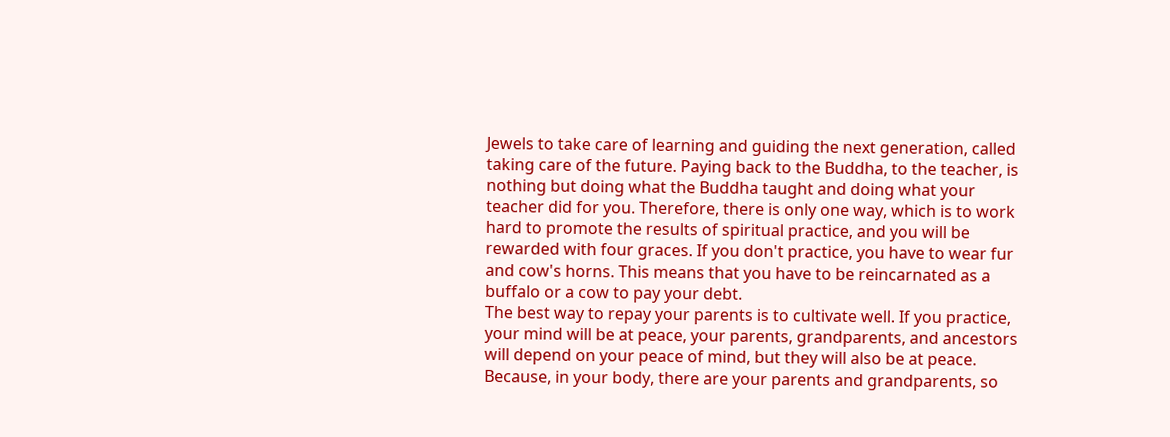Jewels to take care of learning and guiding the next generation, called taking care of the future. Paying back to the Buddha, to the teacher, is nothing but doing what the Buddha taught and doing what your teacher did for you. Therefore, there is only one way, which is to work hard to promote the results of spiritual practice, and you will be rewarded with four graces. If you don't practice, you have to wear fur and cow's horns. This means that you have to be reincarnated as a buffalo or a cow to pay your debt.
The best way to repay your parents is to cultivate well. If you practice, your mind will be at peace, your parents, grandparents, and ancestors will depend on your peace of mind, but they will also be at peace. Because, in your body, there are your parents and grandparents, so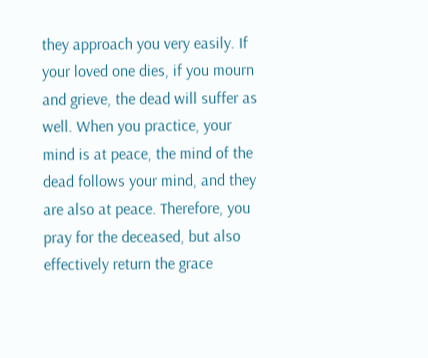they approach you very easily. If your loved one dies, if you mourn and grieve, the dead will suffer as well. When you practice, your mind is at peace, the mind of the dead follows your mind, and they are also at peace. Therefore, you pray for the deceased, but also effectively return the grace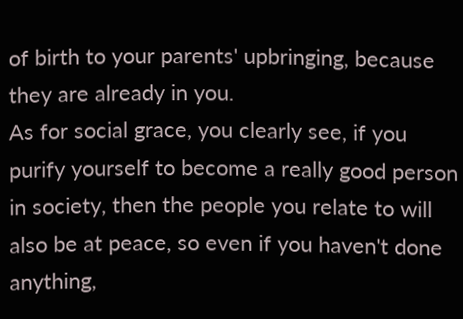of birth to your parents' upbringing, because they are already in you.
As for social grace, you clearly see, if you purify yourself to become a really good person in society, then the people you relate to will also be at peace, so even if you haven't done anything,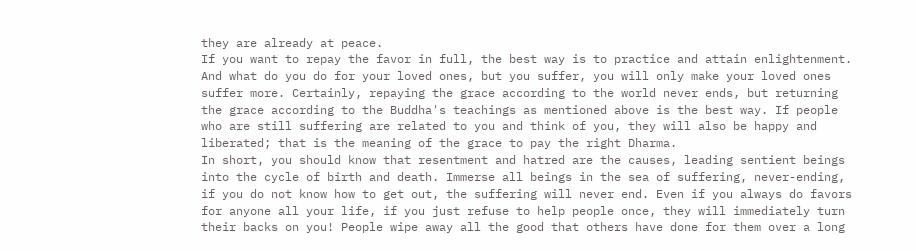they are already at peace.
If you want to repay the favor in full, the best way is to practice and attain enlightenment. And what do you do for your loved ones, but you suffer, you will only make your loved ones suffer more. Certainly, repaying the grace according to the world never ends, but returning the grace according to the Buddha's teachings as mentioned above is the best way. If people who are still suffering are related to you and think of you, they will also be happy and liberated; that is the meaning of the grace to pay the right Dharma.
In short, you should know that resentment and hatred are the causes, leading sentient beings into the cycle of birth and death. Immerse all beings in the sea of suffering, never-ending, if you do not know how to get out, the suffering will never end. Even if you always do favors for anyone all your life, if you just refuse to help people once, they will immediately turn their backs on you! People wipe away all the good that others have done for them over a long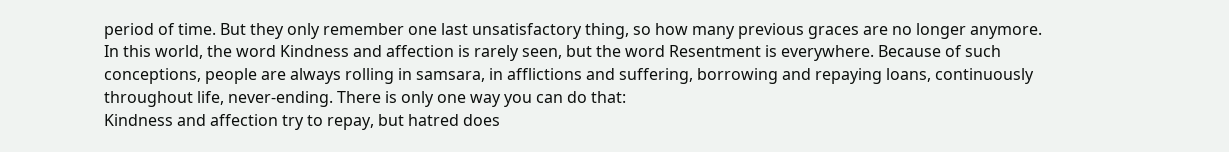period of time. But they only remember one last unsatisfactory thing, so how many previous graces are no longer anymore.
In this world, the word Kindness and affection is rarely seen, but the word Resentment is everywhere. Because of such conceptions, people are always rolling in samsara, in afflictions and suffering, borrowing and repaying loans, continuously throughout life, never-ending. There is only one way you can do that:
Kindness and affection try to repay, but hatred does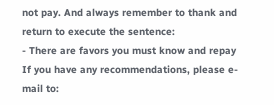not pay. And always remember to thank and return to execute the sentence:
- There are favors you must know and repay
If you have any recommendations, please e-mail to: